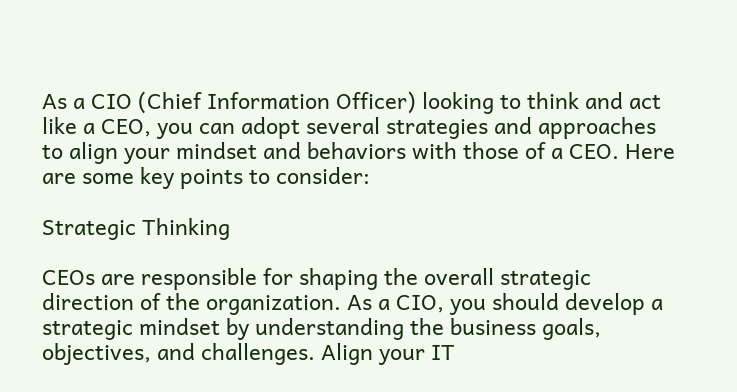As a CIO (Chief Information Officer) looking to think and act like a CEO, you can adopt several strategies and approaches to align your mindset and behaviors with those of a CEO. Here are some key points to consider:

Strategic Thinking

CEOs are responsible for shaping the overall strategic direction of the organization. As a CIO, you should develop a strategic mindset by understanding the business goals, objectives, and challenges. Align your IT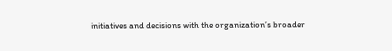initiatives and decisions with the organization’s broader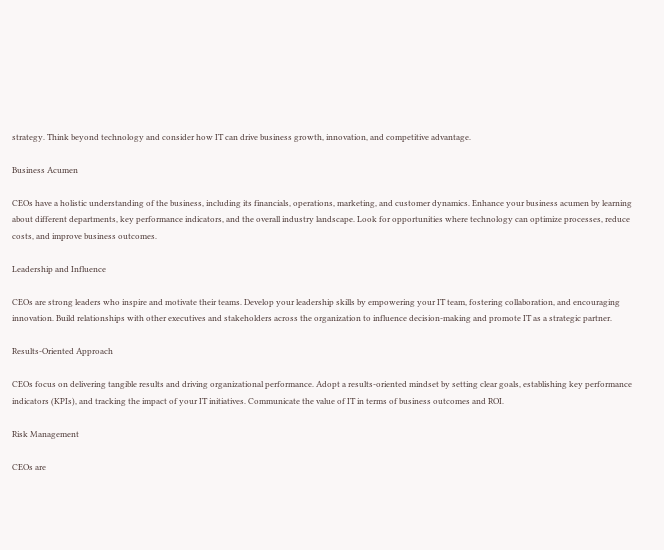strategy. Think beyond technology and consider how IT can drive business growth, innovation, and competitive advantage.

Business Acumen

CEOs have a holistic understanding of the business, including its financials, operations, marketing, and customer dynamics. Enhance your business acumen by learning about different departments, key performance indicators, and the overall industry landscape. Look for opportunities where technology can optimize processes, reduce costs, and improve business outcomes.

Leadership and Influence

CEOs are strong leaders who inspire and motivate their teams. Develop your leadership skills by empowering your IT team, fostering collaboration, and encouraging innovation. Build relationships with other executives and stakeholders across the organization to influence decision-making and promote IT as a strategic partner.

Results-Oriented Approach

CEOs focus on delivering tangible results and driving organizational performance. Adopt a results-oriented mindset by setting clear goals, establishing key performance indicators (KPIs), and tracking the impact of your IT initiatives. Communicate the value of IT in terms of business outcomes and ROI.

Risk Management

CEOs are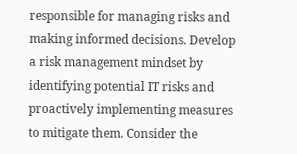responsible for managing risks and making informed decisions. Develop a risk management mindset by identifying potential IT risks and proactively implementing measures to mitigate them. Consider the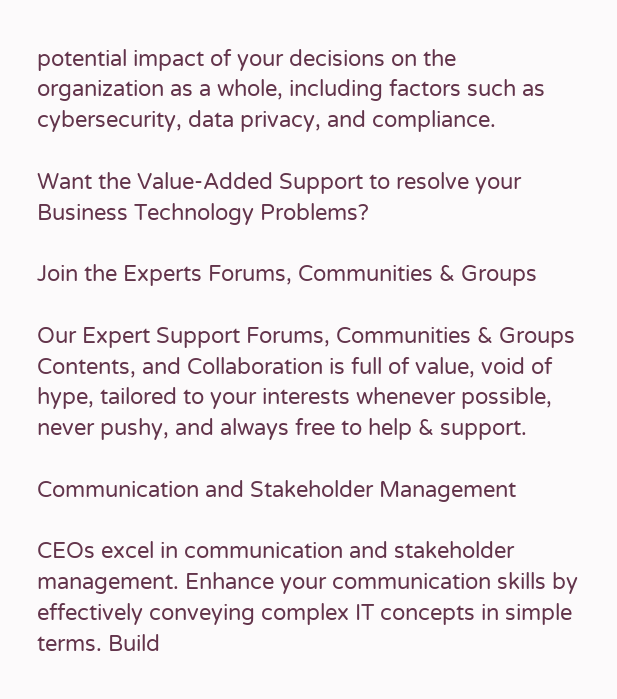potential impact of your decisions on the organization as a whole, including factors such as cybersecurity, data privacy, and compliance.

Want the Value-Added Support to resolve your Business Technology Problems?

Join the Experts Forums, Communities & Groups

Our Expert Support Forums, Communities & Groups Contents, and Collaboration is full of value, void of hype, tailored to your interests whenever possible, never pushy, and always free to help & support.

Communication and Stakeholder Management

CEOs excel in communication and stakeholder management. Enhance your communication skills by effectively conveying complex IT concepts in simple terms. Build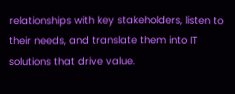relationships with key stakeholders, listen to their needs, and translate them into IT solutions that drive value.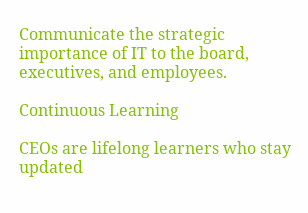Communicate the strategic importance of IT to the board, executives, and employees.

Continuous Learning

CEOs are lifelong learners who stay updated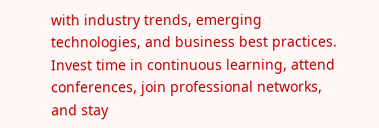with industry trends, emerging technologies, and business best practices. Invest time in continuous learning, attend conferences, join professional networks, and stay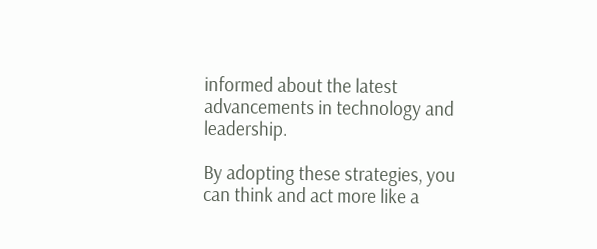informed about the latest advancements in technology and leadership.

By adopting these strategies, you can think and act more like a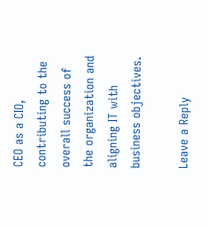CEO as a CIO, contributing to the overall success of the organization and aligning IT with business objectives.

Leave a Reply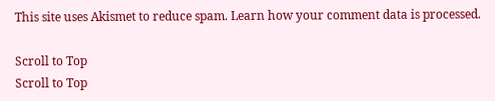This site uses Akismet to reduce spam. Learn how your comment data is processed.

Scroll to Top
Scroll to Top